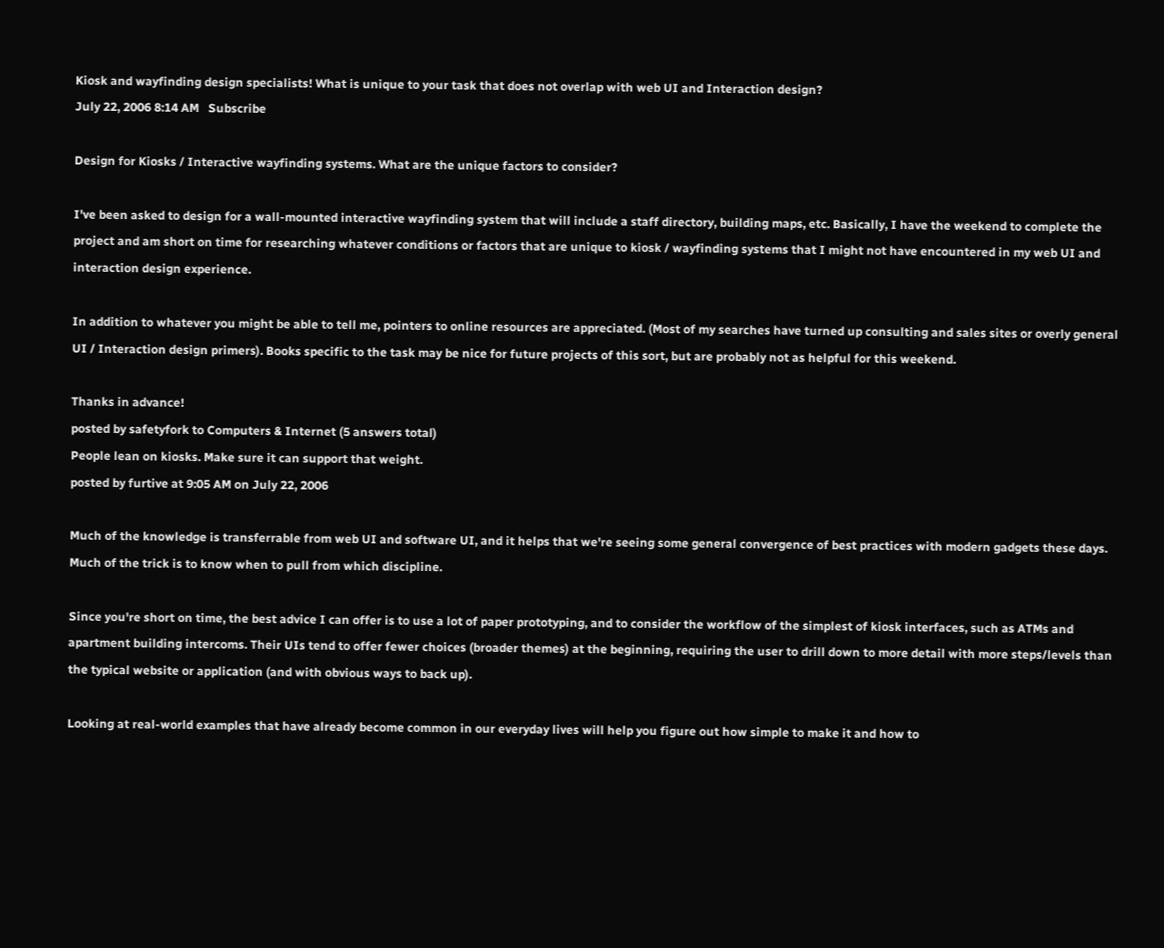Kiosk and wayfinding design specialists! What is unique to your task that does not overlap with web UI and Interaction design?
July 22, 2006 8:14 AM   Subscribe

Design for Kiosks / Interactive wayfinding systems. What are the unique factors to consider?

I've been asked to design for a wall-mounted interactive wayfinding system that will include a staff directory, building maps, etc. Basically, I have the weekend to complete the project and am short on time for researching whatever conditions or factors that are unique to kiosk / wayfinding systems that I might not have encountered in my web UI and interaction design experience.

In addition to whatever you might be able to tell me, pointers to online resources are appreciated. (Most of my searches have turned up consulting and sales sites or overly general UI / Interaction design primers). Books specific to the task may be nice for future projects of this sort, but are probably not as helpful for this weekend.

Thanks in advance!
posted by safetyfork to Computers & Internet (5 answers total)
People lean on kiosks. Make sure it can support that weight.
posted by furtive at 9:05 AM on July 22, 2006

Much of the knowledge is transferrable from web UI and software UI, and it helps that we're seeing some general convergence of best practices with modern gadgets these days. Much of the trick is to know when to pull from which discipline.

Since you're short on time, the best advice I can offer is to use a lot of paper prototyping, and to consider the workflow of the simplest of kiosk interfaces, such as ATMs and apartment building intercoms. Their UIs tend to offer fewer choices (broader themes) at the beginning, requiring the user to drill down to more detail with more steps/levels than the typical website or application (and with obvious ways to back up).

Looking at real-world examples that have already become common in our everyday lives will help you figure out how simple to make it and how to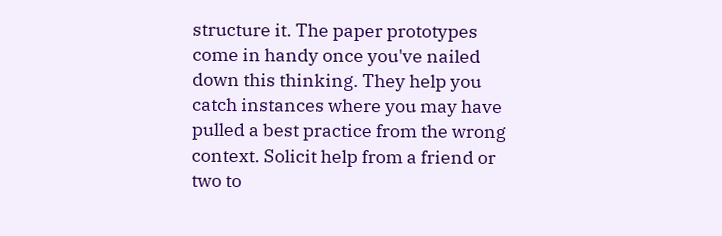structure it. The paper prototypes come in handy once you've nailed down this thinking. They help you catch instances where you may have pulled a best practice from the wrong context. Solicit help from a friend or two to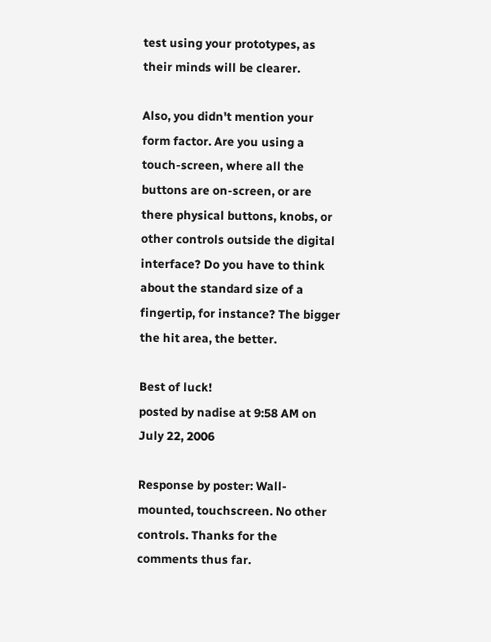test using your prototypes, as their minds will be clearer.

Also, you didn't mention your form factor. Are you using a touch-screen, where all the buttons are on-screen, or are there physical buttons, knobs, or other controls outside the digital interface? Do you have to think about the standard size of a fingertip, for instance? The bigger the hit area, the better.

Best of luck!
posted by nadise at 9:58 AM on July 22, 2006

Response by poster: Wall-mounted, touchscreen. No other controls. Thanks for the comments thus far.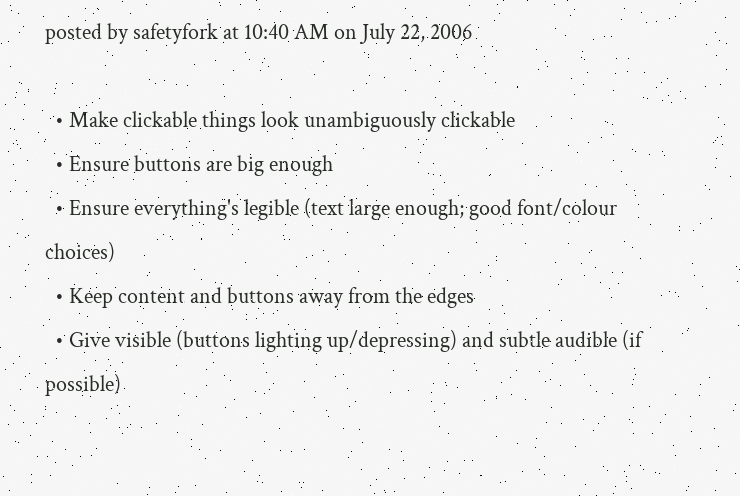posted by safetyfork at 10:40 AM on July 22, 2006

  • Make clickable things look unambiguously clickable
  • Ensure buttons are big enough
  • Ensure everything's legible (text large enough; good font/colour choices)
  • Keep content and buttons away from the edges
  • Give visible (buttons lighting up/depressing) and subtle audible (if possible)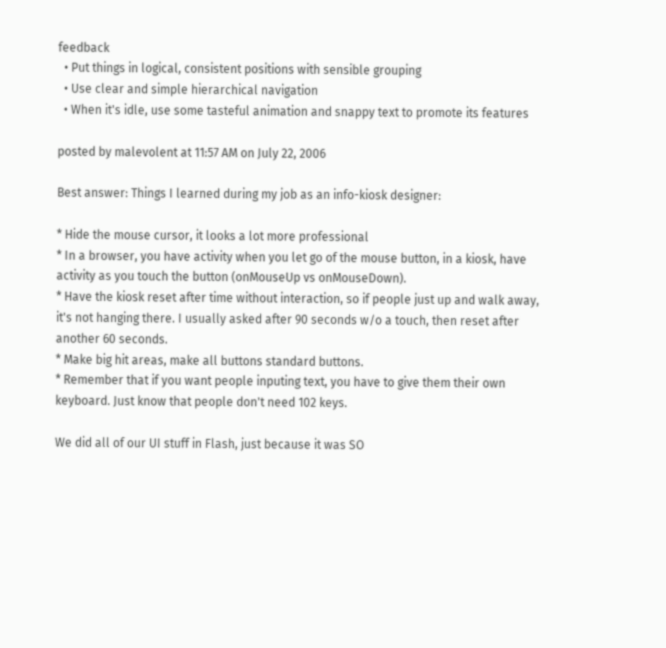feedback
  • Put things in logical, consistent positions with sensible grouping
  • Use clear and simple hierarchical navigation
  • When it's idle, use some tasteful animation and snappy text to promote its features

posted by malevolent at 11:57 AM on July 22, 2006

Best answer: Things I learned during my job as an info-kiosk designer:

* Hide the mouse cursor, it looks a lot more professional
* In a browser, you have activity when you let go of the mouse button, in a kiosk, have activity as you touch the button (onMouseUp vs onMouseDown).
* Have the kiosk reset after time without interaction, so if people just up and walk away, it's not hanging there. I usually asked after 90 seconds w/o a touch, then reset after another 60 seconds.
* Make big hit areas, make all buttons standard buttons.
* Remember that if you want people inputing text, you have to give them their own keyboard. Just know that people don't need 102 keys.

We did all of our UI stuff in Flash, just because it was SO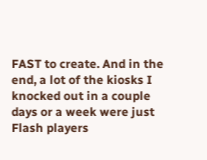FAST to create. And in the end, a lot of the kiosks I knocked out in a couple days or a week were just Flash players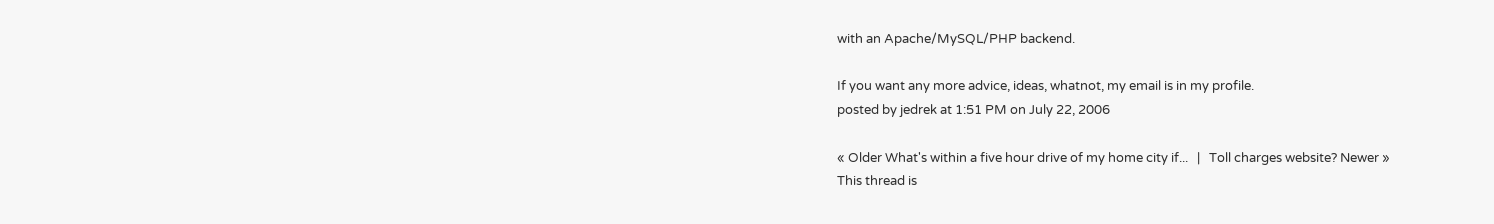with an Apache/MySQL/PHP backend.

If you want any more advice, ideas, whatnot, my email is in my profile.
posted by jedrek at 1:51 PM on July 22, 2006

« Older What's within a five hour drive of my home city if...   |   Toll charges website? Newer »
This thread is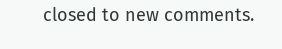closed to new comments.